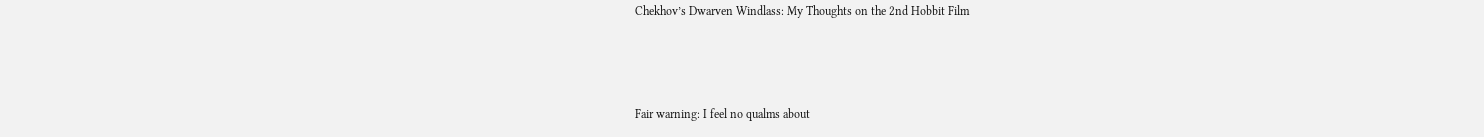Chekhov’s Dwarven Windlass: My Thoughts on the 2nd Hobbit Film



Fair warning: I feel no qualms about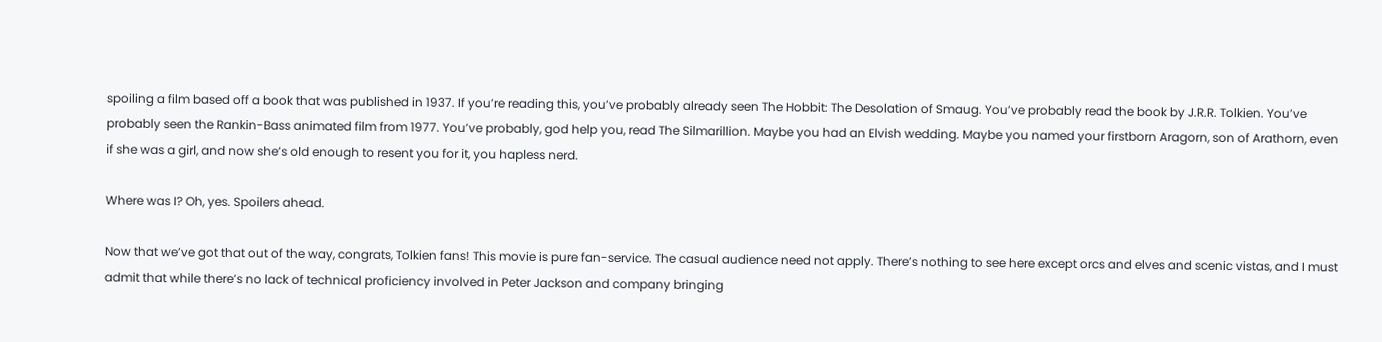spoiling a film based off a book that was published in 1937. If you’re reading this, you’ve probably already seen The Hobbit: The Desolation of Smaug. You’ve probably read the book by J.R.R. Tolkien. You’ve probably seen the Rankin-Bass animated film from 1977. You’ve probably, god help you, read The Silmarillion. Maybe you had an Elvish wedding. Maybe you named your firstborn Aragorn, son of Arathorn, even if she was a girl, and now she’s old enough to resent you for it, you hapless nerd.

Where was I? Oh, yes. Spoilers ahead.

Now that we’ve got that out of the way, congrats, Tolkien fans! This movie is pure fan-service. The casual audience need not apply. There’s nothing to see here except orcs and elves and scenic vistas, and I must admit that while there’s no lack of technical proficiency involved in Peter Jackson and company bringing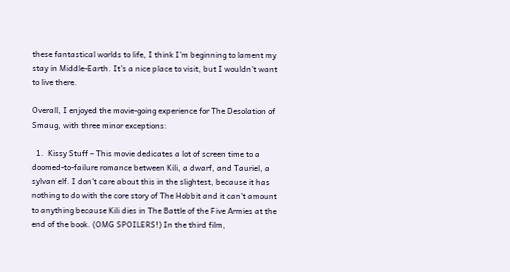these fantastical worlds to life, I think I’m beginning to lament my stay in Middle-Earth. It’s a nice place to visit, but I wouldn’t want to live there.

Overall, I enjoyed the movie-going experience for The Desolation of Smaug, with three minor exceptions:

  1.  Kissy Stuff – This movie dedicates a lot of screen time to a doomed-to-failure romance between Kili, a dwarf, and Tauriel, a sylvan elf. I don’t care about this in the slightest, because it has nothing to do with the core story of The Hobbit and it can’t amount to anything because Kili dies in The Battle of the Five Armies at the end of the book. (OMG SPOILERS!) In the third film,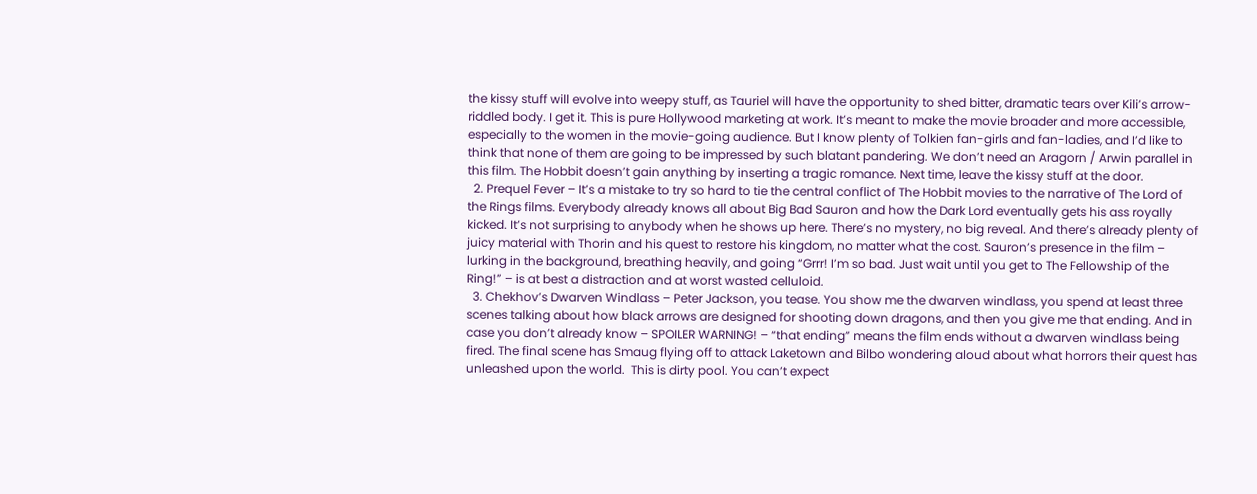the kissy stuff will evolve into weepy stuff, as Tauriel will have the opportunity to shed bitter, dramatic tears over Kili’s arrow-riddled body. I get it. This is pure Hollywood marketing at work. It’s meant to make the movie broader and more accessible, especially to the women in the movie-going audience. But I know plenty of Tolkien fan-girls and fan-ladies, and I’d like to think that none of them are going to be impressed by such blatant pandering. We don’t need an Aragorn / Arwin parallel in this film. The Hobbit doesn’t gain anything by inserting a tragic romance. Next time, leave the kissy stuff at the door.
  2. Prequel Fever – It’s a mistake to try so hard to tie the central conflict of The Hobbit movies to the narrative of The Lord of the Rings films. Everybody already knows all about Big Bad Sauron and how the Dark Lord eventually gets his ass royally kicked. It’s not surprising to anybody when he shows up here. There’s no mystery, no big reveal. And there’s already plenty of juicy material with Thorin and his quest to restore his kingdom, no matter what the cost. Sauron’s presence in the film – lurking in the background, breathing heavily, and going “Grrr! I’m so bad. Just wait until you get to The Fellowship of the Ring!” – is at best a distraction and at worst wasted celluloid.
  3. Chekhov’s Dwarven Windlass – Peter Jackson, you tease. You show me the dwarven windlass, you spend at least three scenes talking about how black arrows are designed for shooting down dragons, and then you give me that ending. And in case you don’t already know – SPOILER WARNING! – “that ending” means the film ends without a dwarven windlass being fired. The final scene has Smaug flying off to attack Laketown and Bilbo wondering aloud about what horrors their quest has unleashed upon the world.  This is dirty pool. You can’t expect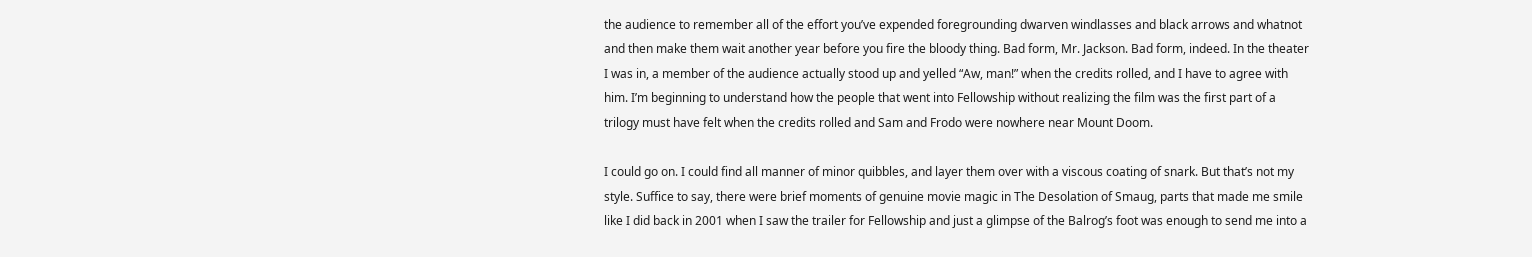the audience to remember all of the effort you’ve expended foregrounding dwarven windlasses and black arrows and whatnot and then make them wait another year before you fire the bloody thing. Bad form, Mr. Jackson. Bad form, indeed. In the theater I was in, a member of the audience actually stood up and yelled “Aw, man!” when the credits rolled, and I have to agree with him. I’m beginning to understand how the people that went into Fellowship without realizing the film was the first part of a trilogy must have felt when the credits rolled and Sam and Frodo were nowhere near Mount Doom.

I could go on. I could find all manner of minor quibbles, and layer them over with a viscous coating of snark. But that’s not my style. Suffice to say, there were brief moments of genuine movie magic in The Desolation of Smaug, parts that made me smile like I did back in 2001 when I saw the trailer for Fellowship and just a glimpse of the Balrog’s foot was enough to send me into a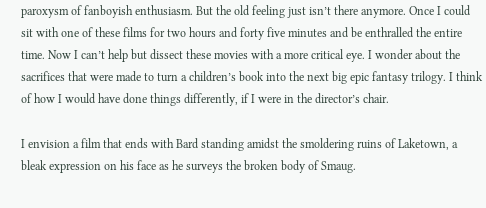paroxysm of fanboyish enthusiasm. But the old feeling just isn’t there anymore. Once I could sit with one of these films for two hours and forty five minutes and be enthralled the entire time. Now I can’t help but dissect these movies with a more critical eye. I wonder about the sacrifices that were made to turn a children’s book into the next big epic fantasy trilogy. I think of how I would have done things differently, if I were in the director’s chair.

I envision a film that ends with Bard standing amidst the smoldering ruins of Laketown, a bleak expression on his face as he surveys the broken body of Smaug.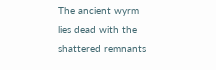The ancient wyrm lies dead with the shattered remnants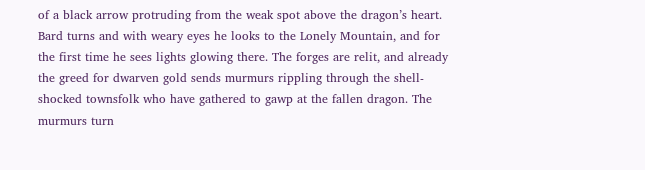of a black arrow protruding from the weak spot above the dragon’s heart. Bard turns and with weary eyes he looks to the Lonely Mountain, and for the first time he sees lights glowing there. The forges are relit, and already the greed for dwarven gold sends murmurs rippling through the shell-shocked townsfolk who have gathered to gawp at the fallen dragon. The murmurs turn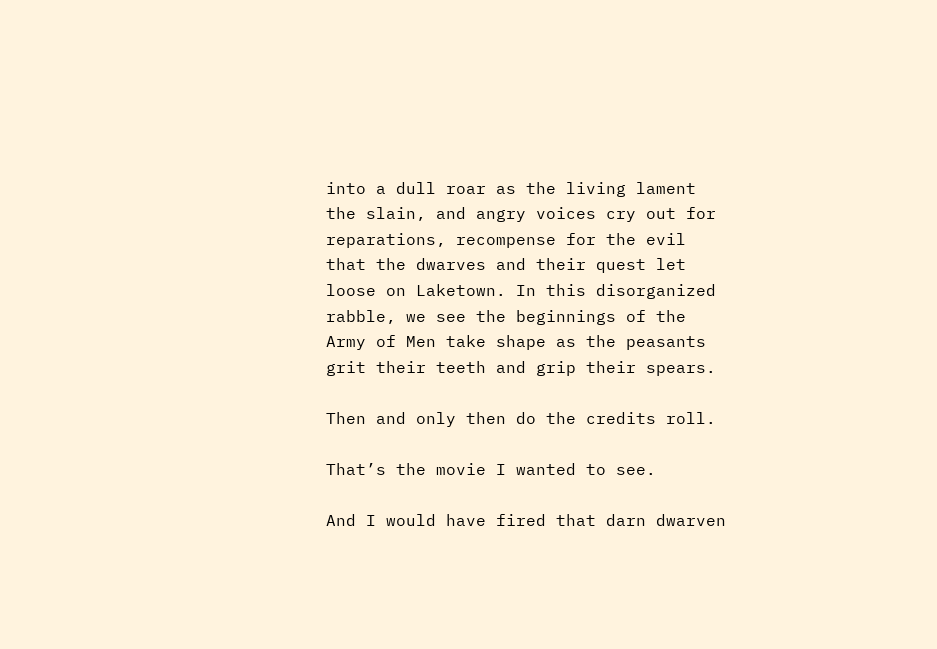into a dull roar as the living lament the slain, and angry voices cry out for reparations, recompense for the evil that the dwarves and their quest let loose on Laketown. In this disorganized rabble, we see the beginnings of the Army of Men take shape as the peasants grit their teeth and grip their spears.

Then and only then do the credits roll.

That’s the movie I wanted to see.

And I would have fired that darn dwarven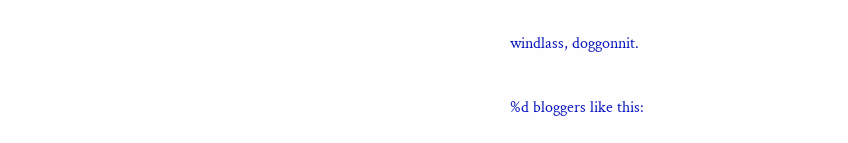windlass, doggonnit.

%d bloggers like this: